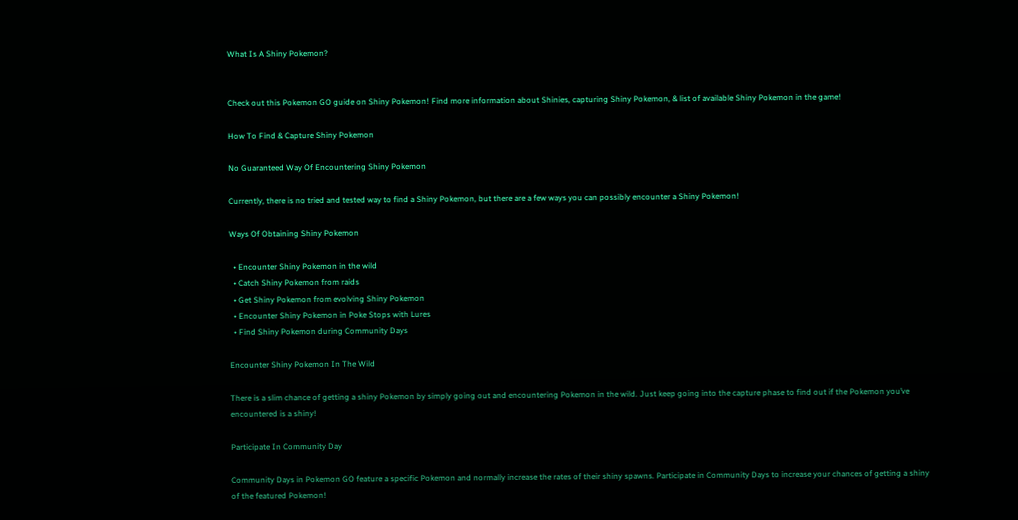What Is A Shiny Pokemon?


Check out this Pokemon GO guide on Shiny Pokemon! Find more information about Shinies, capturing Shiny Pokemon, & list of available Shiny Pokemon in the game!

How To Find & Capture Shiny Pokemon

No Guaranteed Way Of Encountering Shiny Pokemon

Currently, there is no tried and tested way to find a Shiny Pokemon, but there are a few ways you can possibly encounter a Shiny Pokemon!

Ways Of Obtaining Shiny Pokemon

  • Encounter Shiny Pokemon in the wild
  • Catch Shiny Pokemon from raids
  • Get Shiny Pokemon from evolving Shiny Pokemon
  • Encounter Shiny Pokemon in Poke Stops with Lures
  • Find Shiny Pokemon during Community Days

Encounter Shiny Pokemon In The Wild

There is a slim chance of getting a shiny Pokemon by simply going out and encountering Pokemon in the wild. Just keep going into the capture phase to find out if the Pokemon you’ve encountered is a shiny!

Participate In Community Day

Community Days in Pokemon GO feature a specific Pokemon and normally increase the rates of their shiny spawns. Participate in Community Days to increase your chances of getting a shiny of the featured Pokemon!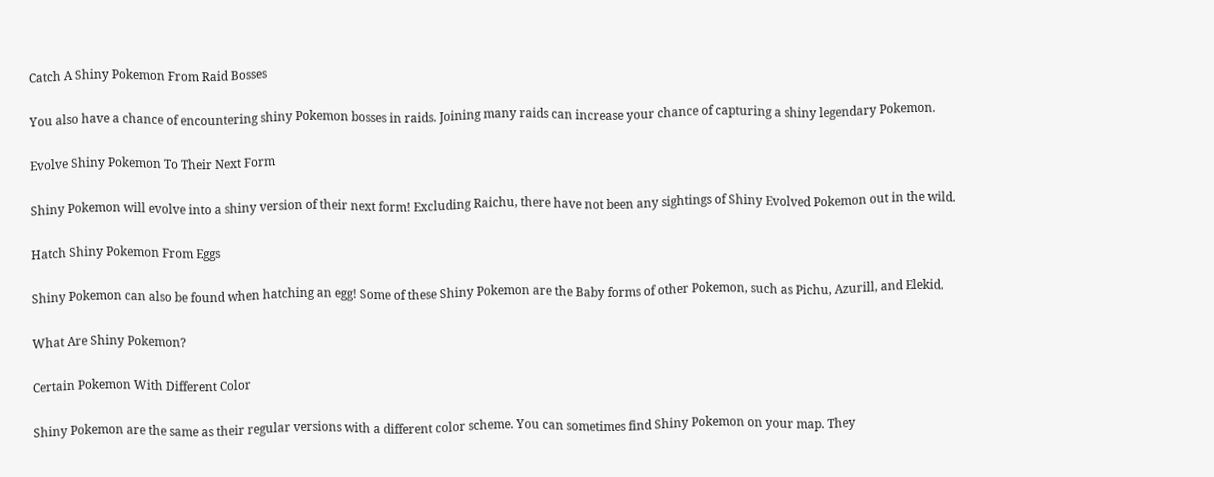Catch A Shiny Pokemon From Raid Bosses

You also have a chance of encountering shiny Pokemon bosses in raids. Joining many raids can increase your chance of capturing a shiny legendary Pokemon.

Evolve Shiny Pokemon To Their Next Form

Shiny Pokemon will evolve into a shiny version of their next form! Excluding Raichu, there have not been any sightings of Shiny Evolved Pokemon out in the wild.

Hatch Shiny Pokemon From Eggs

Shiny Pokemon can also be found when hatching an egg! Some of these Shiny Pokemon are the Baby forms of other Pokemon, such as Pichu, Azurill, and Elekid.

What Are Shiny Pokemon?

Certain Pokemon With Different Color

Shiny Pokemon are the same as their regular versions with a different color scheme. You can sometimes find Shiny Pokemon on your map. They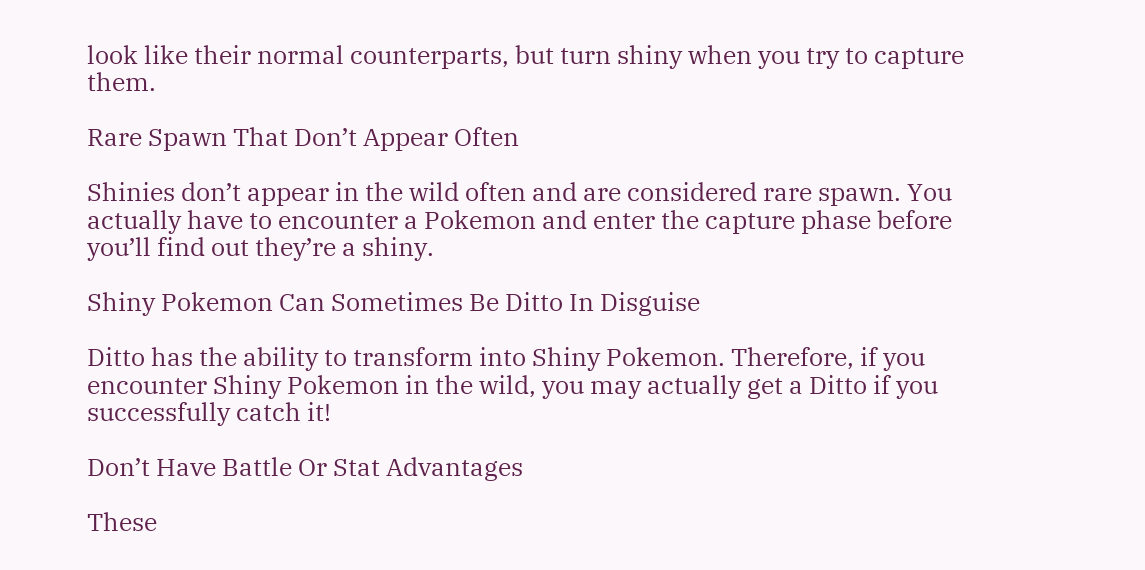look like their normal counterparts, but turn shiny when you try to capture them.

Rare Spawn That Don’t Appear Often

Shinies don’t appear in the wild often and are considered rare spawn. You actually have to encounter a Pokemon and enter the capture phase before you’ll find out they’re a shiny.

Shiny Pokemon Can Sometimes Be Ditto In Disguise

Ditto has the ability to transform into Shiny Pokemon. Therefore, if you encounter Shiny Pokemon in the wild, you may actually get a Ditto if you successfully catch it!

Don’t Have Battle Or Stat Advantages

These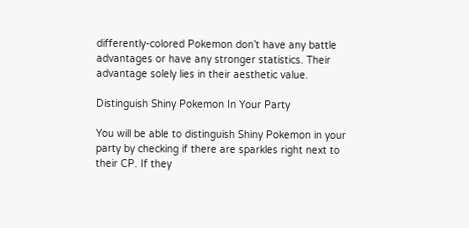differently-colored Pokemon don’t have any battle advantages or have any stronger statistics. Their advantage solely lies in their aesthetic value.

Distinguish Shiny Pokemon In Your Party

You will be able to distinguish Shiny Pokemon in your party by checking if there are sparkles right next to their CP. If they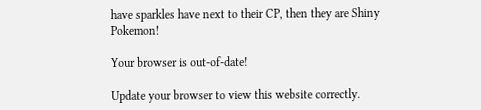have sparkles have next to their CP, then they are Shiny Pokemon!

Your browser is out-of-date!

Update your browser to view this website correctly.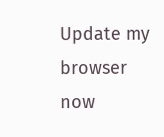Update my browser now